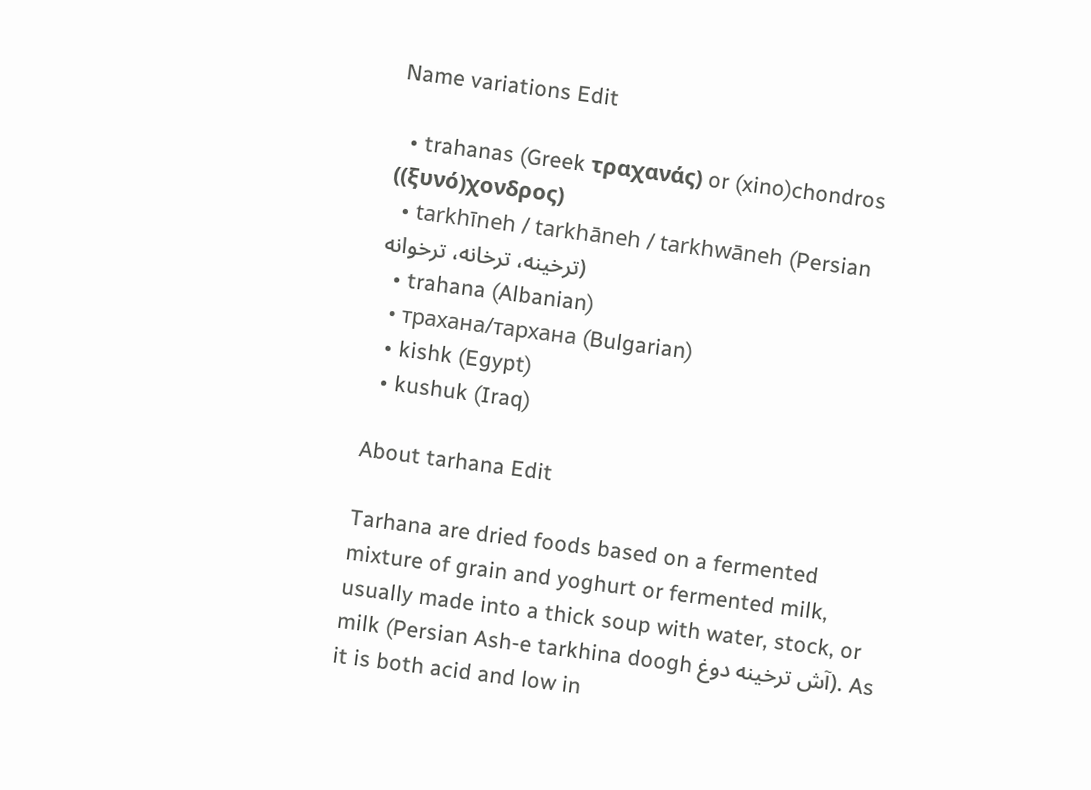Name variations Edit

  • trahanas (Greek τραχανάς) or (xino)chondros ((ξυνό)χονδρος)
  • tarkhīneh / tarkhāneh / tarkhwāneh (Persian ترخینه، ترخانه، ترخوانه)
  • trahana (Albanian)
  • трахана/тархана (Bulgarian)
  • kishk (Egypt)
  • kushuk (Iraq)

About tarhana Edit

Tarhana are dried foods based on a fermented mixture of grain and yoghurt or fermented milk, usually made into a thick soup with water, stock, or milk (Persian Ash-e tarkhina doogh آش ترخینه دوغ). As it is both acid and low in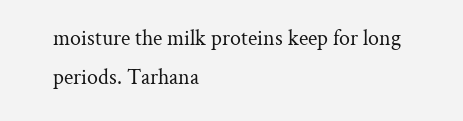moisture the milk proteins keep for long periods. Tarhana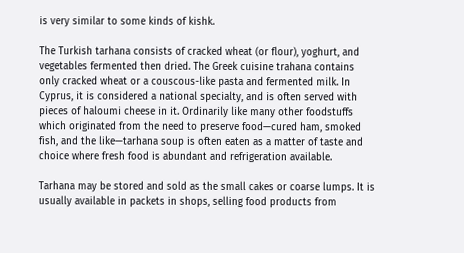is very similar to some kinds of kishk.

The Turkish tarhana consists of cracked wheat (or flour), yoghurt, and vegetables fermented then dried. The Greek cuisine trahana contains only cracked wheat or a couscous-like pasta and fermented milk. In Cyprus, it is considered a national specialty, and is often served with pieces of haloumi cheese in it. Ordinarily like many other foodstuffs which originated from the need to preserve food—cured ham, smoked fish, and the like—tarhana soup is often eaten as a matter of taste and choice where fresh food is abundant and refrigeration available.

Tarhana may be stored and sold as the small cakes or coarse lumps. It is usually available in packets in shops, selling food products from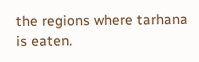the regions where tarhana is eaten.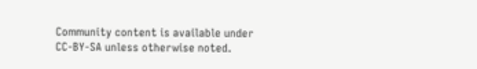Community content is available under CC-BY-SA unless otherwise noted.